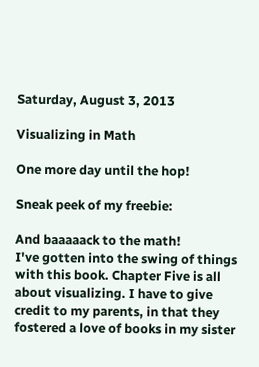Saturday, August 3, 2013

Visualizing in Math

One more day until the hop!

Sneak peek of my freebie:

And baaaaack to the math!
I've gotten into the swing of things with this book. Chapter Five is all about visualizing. I have to give credit to my parents, in that they fostered a love of books in my sister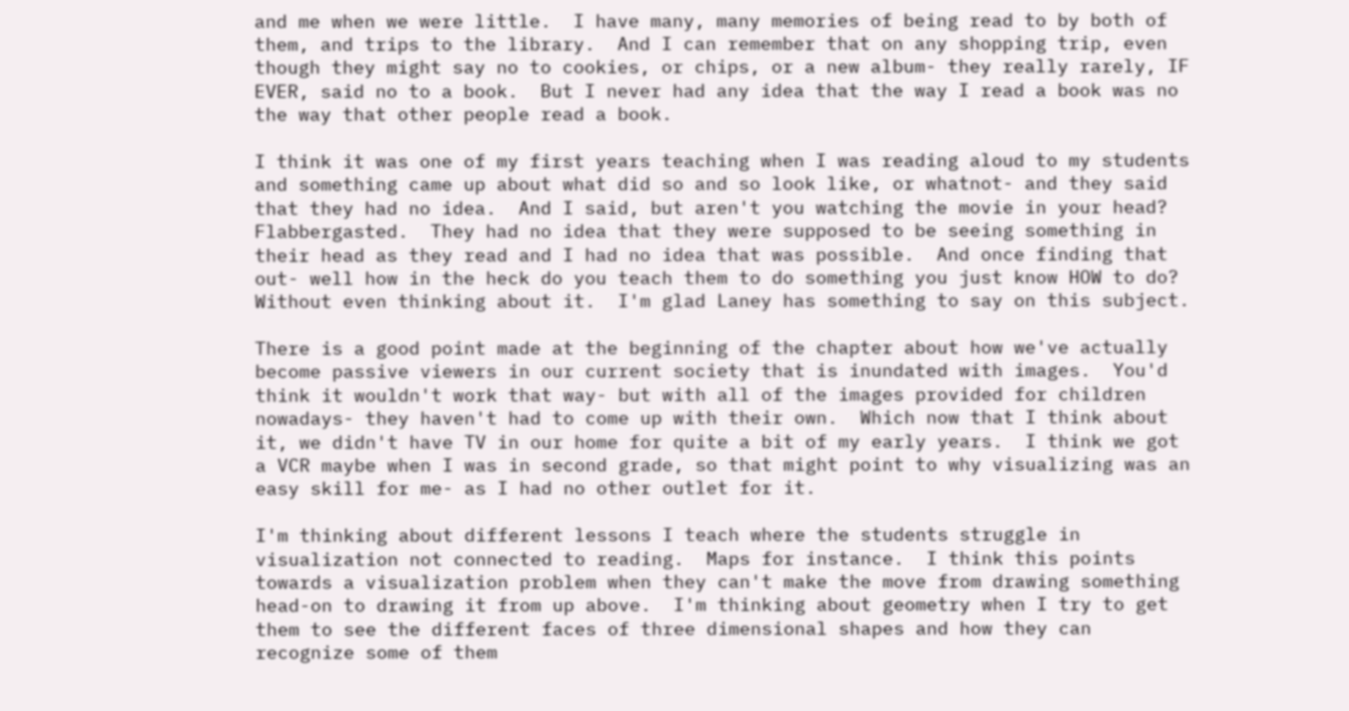and me when we were little.  I have many, many memories of being read to by both of them, and trips to the library.  And I can remember that on any shopping trip, even though they might say no to cookies, or chips, or a new album- they really rarely, IF EVER, said no to a book.  But I never had any idea that the way I read a book was no the way that other people read a book.

I think it was one of my first years teaching when I was reading aloud to my students and something came up about what did so and so look like, or whatnot- and they said that they had no idea.  And I said, but aren't you watching the movie in your head?  Flabbergasted.  They had no idea that they were supposed to be seeing something in their head as they read and I had no idea that was possible.  And once finding that out- well how in the heck do you teach them to do something you just know HOW to do?  Without even thinking about it.  I'm glad Laney has something to say on this subject.

There is a good point made at the beginning of the chapter about how we've actually become passive viewers in our current society that is inundated with images.  You'd think it wouldn't work that way- but with all of the images provided for children nowadays- they haven't had to come up with their own.  Which now that I think about it, we didn't have TV in our home for quite a bit of my early years.  I think we got a VCR maybe when I was in second grade, so that might point to why visualizing was an easy skill for me- as I had no other outlet for it.

I'm thinking about different lessons I teach where the students struggle in visualization not connected to reading.  Maps for instance.  I think this points towards a visualization problem when they can't make the move from drawing something head-on to drawing it from up above.  I'm thinking about geometry when I try to get them to see the different faces of three dimensional shapes and how they can recognize some of them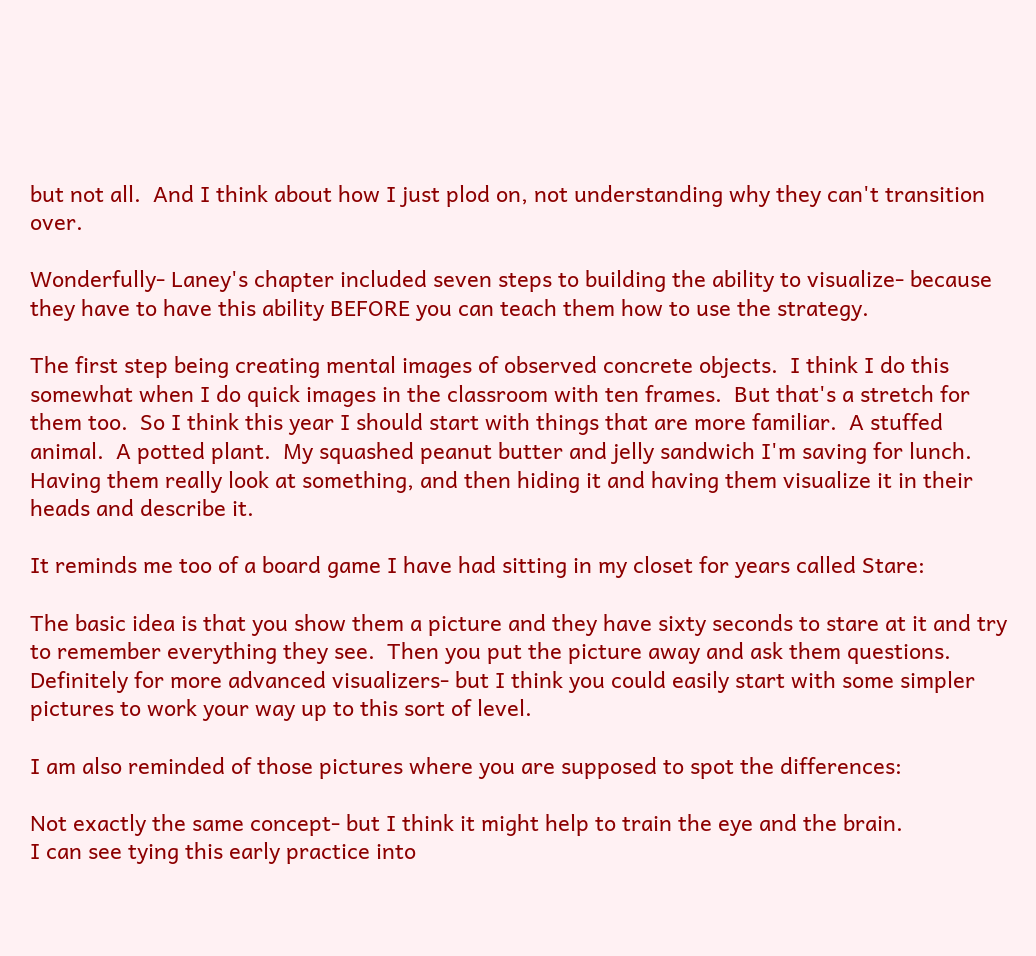but not all.  And I think about how I just plod on, not understanding why they can't transition over.

Wonderfully- Laney's chapter included seven steps to building the ability to visualize- because they have to have this ability BEFORE you can teach them how to use the strategy.

The first step being creating mental images of observed concrete objects.  I think I do this somewhat when I do quick images in the classroom with ten frames.  But that's a stretch for them too.  So I think this year I should start with things that are more familiar.  A stuffed animal.  A potted plant.  My squashed peanut butter and jelly sandwich I'm saving for lunch.  Having them really look at something, and then hiding it and having them visualize it in their heads and describe it.

It reminds me too of a board game I have had sitting in my closet for years called Stare:

The basic idea is that you show them a picture and they have sixty seconds to stare at it and try to remember everything they see.  Then you put the picture away and ask them questions.  Definitely for more advanced visualizers- but I think you could easily start with some simpler pictures to work your way up to this sort of level.

I am also reminded of those pictures where you are supposed to spot the differences:

Not exactly the same concept- but I think it might help to train the eye and the brain.
I can see tying this early practice into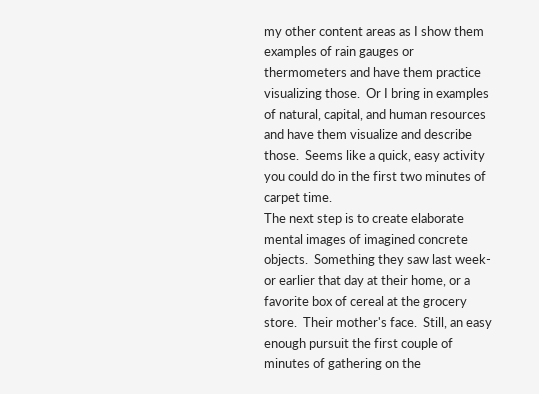my other content areas as I show them examples of rain gauges or thermometers and have them practice visualizing those.  Or I bring in examples of natural, capital, and human resources and have them visualize and describe those.  Seems like a quick, easy activity you could do in the first two minutes of carpet time.
The next step is to create elaborate mental images of imagined concrete objects.  Something they saw last week- or earlier that day at their home, or a favorite box of cereal at the grocery store.  Their mother's face.  Still, an easy enough pursuit the first couple of minutes of gathering on the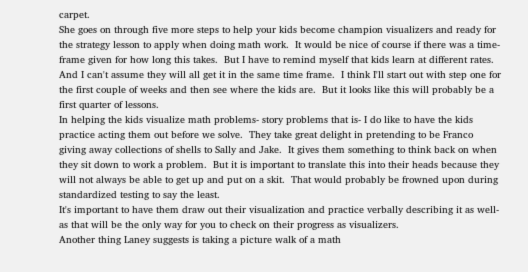carpet.
She goes on through five more steps to help your kids become champion visualizers and ready for the strategy lesson to apply when doing math work.  It would be nice of course if there was a time-frame given for how long this takes.  But I have to remind myself that kids learn at different rates.  And I can't assume they will all get it in the same time frame.  I think I'll start out with step one for the first couple of weeks and then see where the kids are.  But it looks like this will probably be a first quarter of lessons.
In helping the kids visualize math problems- story problems that is- I do like to have the kids practice acting them out before we solve.  They take great delight in pretending to be Franco giving away collections of shells to Sally and Jake.  It gives them something to think back on when they sit down to work a problem.  But it is important to translate this into their heads because they will not always be able to get up and put on a skit.  That would probably be frowned upon during standardized testing to say the least.
It's important to have them draw out their visualization and practice verbally describing it as well- as that will be the only way for you to check on their progress as visualizers.
Another thing Laney suggests is taking a picture walk of a math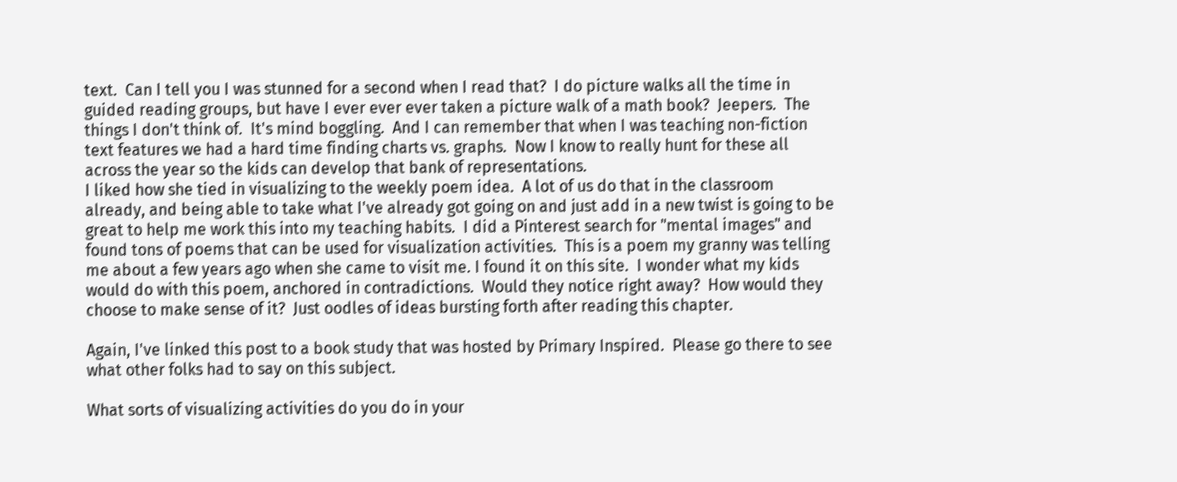text.  Can I tell you I was stunned for a second when I read that?  I do picture walks all the time in guided reading groups, but have I ever ever ever taken a picture walk of a math book?  Jeepers.  The things I don't think of.  It's mind boggling.  And I can remember that when I was teaching non-fiction text features we had a hard time finding charts vs. graphs.  Now I know to really hunt for these all across the year so the kids can develop that bank of representations.
I liked how she tied in visualizing to the weekly poem idea.  A lot of us do that in the classroom already, and being able to take what I've already got going on and just add in a new twist is going to be great to help me work this into my teaching habits.  I did a Pinterest search for "mental images" and found tons of poems that can be used for visualization activities.  This is a poem my granny was telling me about a few years ago when she came to visit me. I found it on this site.  I wonder what my kids would do with this poem, anchored in contradictions.  Would they notice right away?  How would they choose to make sense of it?  Just oodles of ideas bursting forth after reading this chapter.

Again, I've linked this post to a book study that was hosted by Primary Inspired.  Please go there to see what other folks had to say on this subject.

What sorts of visualizing activities do you do in your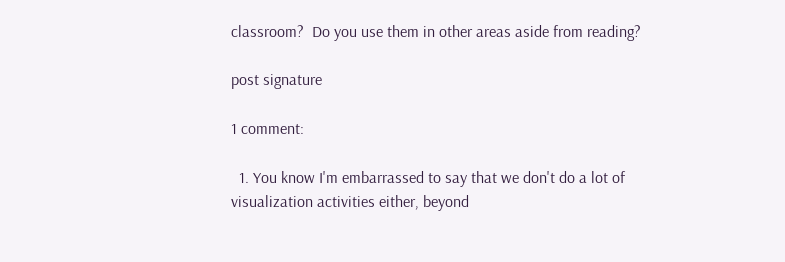classroom?  Do you use them in other areas aside from reading?

post signature

1 comment:

  1. You know I'm embarrassed to say that we don't do a lot of visualization activities either, beyond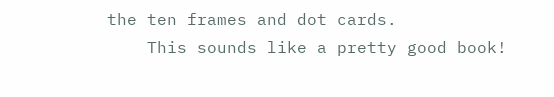the ten frames and dot cards.
    This sounds like a pretty good book!